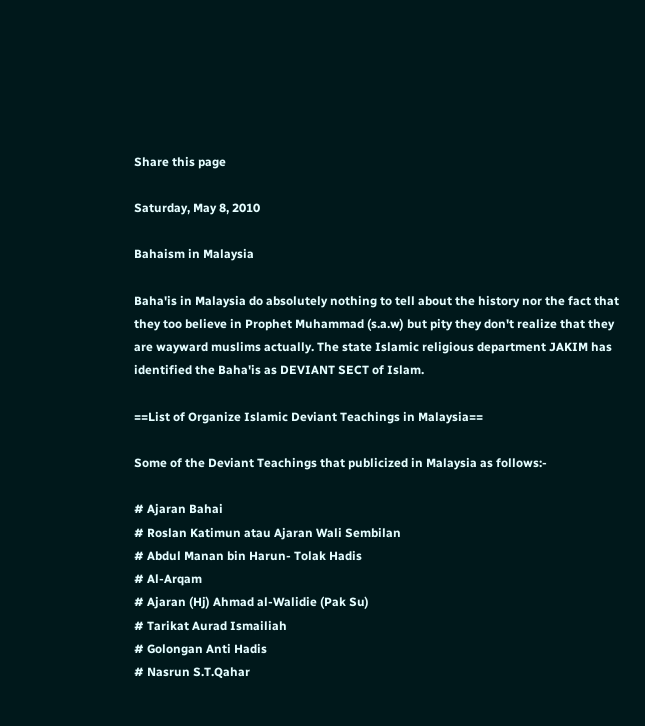Share this page

Saturday, May 8, 2010

Bahaism in Malaysia

Baha'is in Malaysia do absolutely nothing to tell about the history nor the fact that they too believe in Prophet Muhammad (s.a.w) but pity they don't realize that they are wayward muslims actually. The state Islamic religious department JAKIM has identified the Baha'is as DEVIANT SECT of Islam.

==List of Organize Islamic Deviant Teachings in Malaysia==

Some of the Deviant Teachings that publicized in Malaysia as follows:-

# Ajaran Bahai
# Roslan Katimun atau Ajaran Wali Sembilan
# Abdul Manan bin Harun- Tolak Hadis
# Al-Arqam
# Ajaran (Hj) Ahmad al-Walidie (Pak Su)
# Tarikat Aurad Ismailiah
# Golongan Anti Hadis
# Nasrun S.T.Qahar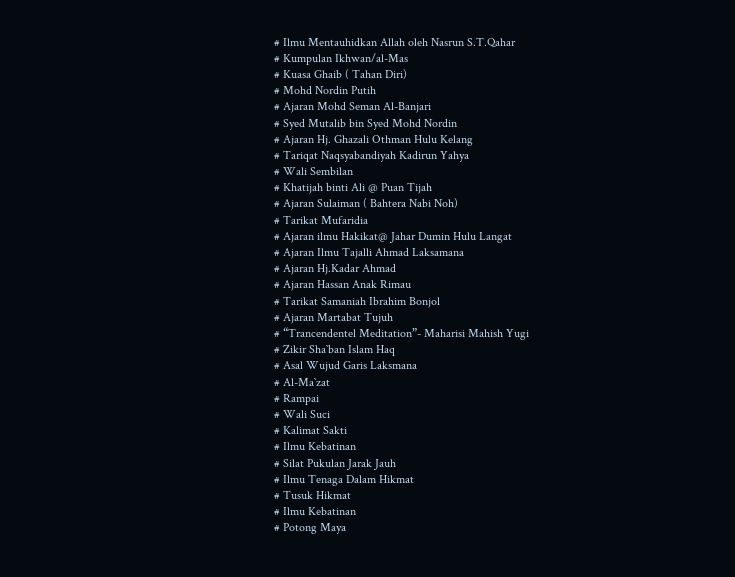# Ilmu Mentauhidkan Allah oleh Nasrun S.T.Qahar
# Kumpulan Ikhwan/al-Mas
# Kuasa Ghaib ( Tahan Diri)
# Mohd Nordin Putih
# Ajaran Mohd Seman Al-Banjari
# Syed Mutalib bin Syed Mohd Nordin
# Ajaran Hj. Ghazali Othman Hulu Kelang
# Tariqat Naqsyabandiyah Kadirun Yahya
# Wali Sembilan
# Khatijah binti Ali @ Puan Tijah
# Ajaran Sulaiman ( Bahtera Nabi Noh)
# Tarikat Mufaridia
# Ajaran ilmu Hakikat@ Jahar Dumin Hulu Langat
# Ajaran Ilmu Tajalli Ahmad Laksamana
# Ajaran Hj.Kadar Ahmad
# Ajaran Hassan Anak Rimau
# Tarikat Samaniah Ibrahim Bonjol
# Ajaran Martabat Tujuh
# “Trancendentel Meditation”- Maharisi Mahish Yugi
# Zikir Sha`ban Islam Haq
# Asal Wujud Garis Laksmana
# Al-Ma`zat
# Rampai
# Wali Suci
# Kalimat Sakti
# Ilmu Kebatinan
# Silat Pukulan Jarak Jauh
# Ilmu Tenaga Dalam Hikmat
# Tusuk Hikmat
# Ilmu Kebatinan
# Potong Maya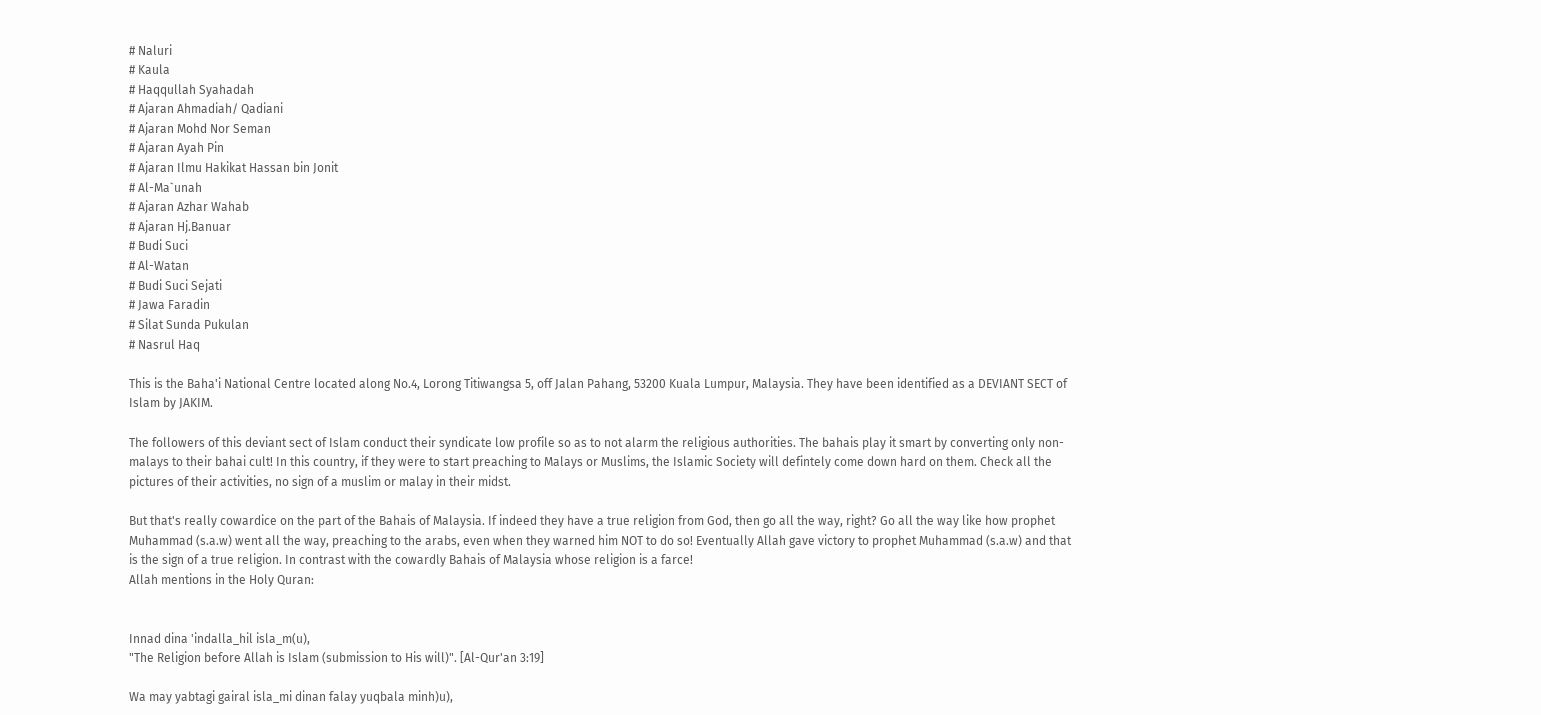# Naluri
# Kaula
# Haqqullah Syahadah
# Ajaran Ahmadiah/ Qadiani
# Ajaran Mohd Nor Seman
# Ajaran Ayah Pin
# Ajaran Ilmu Hakikat Hassan bin Jonit
# Al-Ma`unah
# Ajaran Azhar Wahab
# Ajaran Hj.Banuar
# Budi Suci
# Al-Watan
# Budi Suci Sejati
# Jawa Faradin
# Silat Sunda Pukulan
# Nasrul Haq

This is the Baha'i National Centre located along No.4, Lorong Titiwangsa 5, off Jalan Pahang, 53200 Kuala Lumpur, Malaysia. They have been identified as a DEVIANT SECT of Islam by JAKIM.

The followers of this deviant sect of Islam conduct their syndicate low profile so as to not alarm the religious authorities. The bahais play it smart by converting only non-malays to their bahai cult! In this country, if they were to start preaching to Malays or Muslims, the Islamic Society will defintely come down hard on them. Check all the pictures of their activities, no sign of a muslim or malay in their midst.

But that's really cowardice on the part of the Bahais of Malaysia. If indeed they have a true religion from God, then go all the way, right? Go all the way like how prophet Muhammad (s.a.w) went all the way, preaching to the arabs, even when they warned him NOT to do so! Eventually Allah gave victory to prophet Muhammad (s.a.w) and that is the sign of a true religion. In contrast with the cowardly Bahais of Malaysia whose religion is a farce!
Allah mentions in the Holy Quran:


Innad dina 'indalla_hil isla_m(u),
"The Religion before Allah is Islam (submission to His will)". [Al-Qur'an 3:19]

Wa may yabtagi gairal isla_mi dinan falay yuqbala minh)u),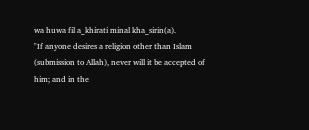wa huwa fil a_khirati minal kha_sirin(a).
"If anyone desires a religion other than Islam (submission to Allah), never will it be accepted of him; and in the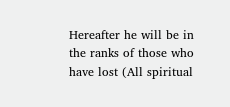Hereafter he will be in the ranks of those who have lost (All spiritual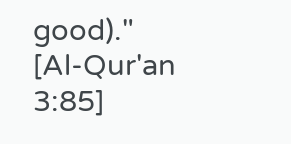good)." [Al-Qur'an 3:85]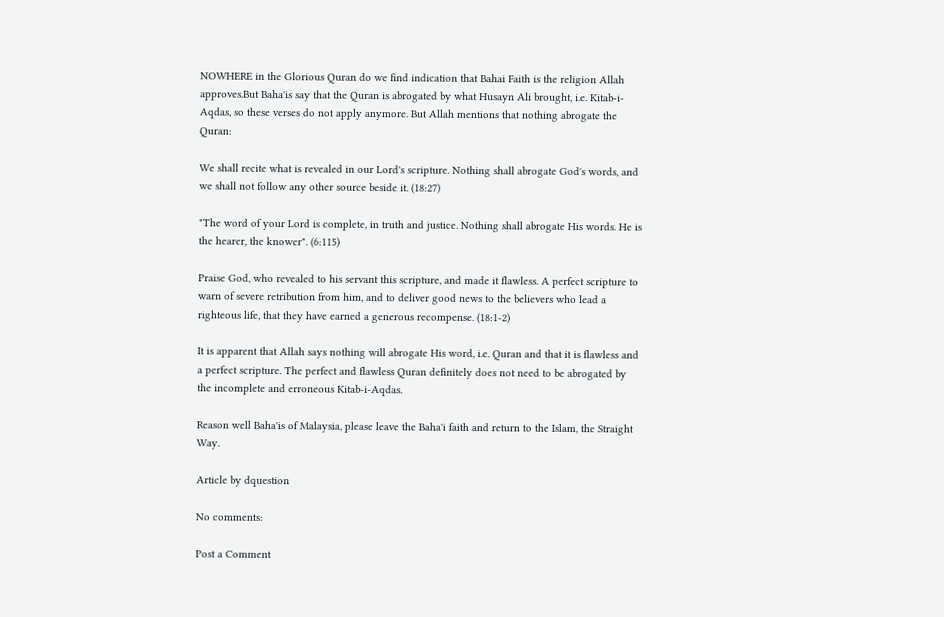NOWHERE in the Glorious Quran do we find indication that Bahai Faith is the religion Allah approves.But Baha'is say that the Quran is abrogated by what Husayn Ali brought, i.e. Kitab-i-Aqdas, so these verses do not apply anymore. But Allah mentions that nothing abrogate the Quran:

We shall recite what is revealed in our Lord's scripture. Nothing shall abrogate God's words, and we shall not follow any other source beside it. (18:27)

"The word of your Lord is complete, in truth and justice. Nothing shall abrogate His words. He is the hearer, the knower". (6:115)

Praise God, who revealed to his servant this scripture, and made it flawless. A perfect scripture to warn of severe retribution from him, and to deliver good news to the believers who lead a righteous life, that they have earned a generous recompense. (18:1-2)

It is apparent that Allah says nothing will abrogate His word, i.e. Quran and that it is flawless and a perfect scripture. The perfect and flawless Quran definitely does not need to be abrogated by the incomplete and erroneous Kitab-i-Aqdas.

Reason well Baha'is of Malaysia, please leave the Baha'i faith and return to the Islam, the Straight Way.

Article by dquestion

No comments:

Post a Comment